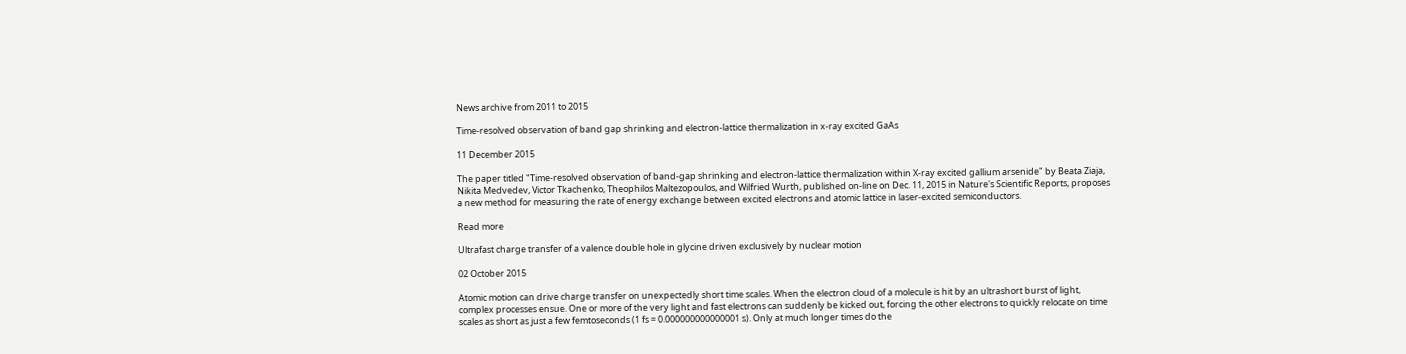News archive from 2011 to 2015

Time-resolved observation of band gap shrinking and electron-lattice thermalization in x-ray excited GaAs

11 December 2015

The paper titled "Time-resolved observation of band-gap shrinking and electron-lattice thermalization within X-ray excited gallium arsenide" by Beata Ziaja, Nikita Medvedev, Victor Tkachenko, Theophilos Maltezopoulos, and Wilfried Wurth, published on-line on Dec. 11, 2015 in Nature's Scientific Reports, proposes a new method for measuring the rate of energy exchange between excited electrons and atomic lattice in laser-excited semiconductors.

Read more

Ultrafast charge transfer of a valence double hole in glycine driven exclusively by nuclear motion

02 October 2015

Atomic motion can drive charge transfer on unexpectedly short time scales. When the electron cloud of a molecule is hit by an ultrashort burst of light, complex processes ensue. One or more of the very light and fast electrons can suddenly be kicked out, forcing the other electrons to quickly relocate on time scales as short as just a few femtoseconds (1 fs = 0.000000000000001 s). Only at much longer times do the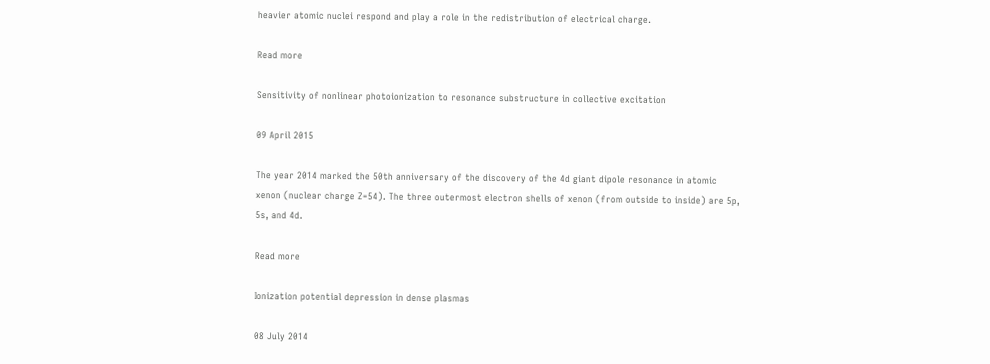heavier atomic nuclei respond and play a role in the redistribution of electrical charge.

Read more

Sensitivity of nonlinear photoionization to resonance substructure in collective excitation

09 April 2015

The year 2014 marked the 50th anniversary of the discovery of the 4d giant dipole resonance in atomic xenon (nuclear charge Z=54). The three outermost electron shells of xenon (from outside to inside) are 5p, 5s, and 4d.

Read more

Ionization potential depression in dense plasmas

08 July 2014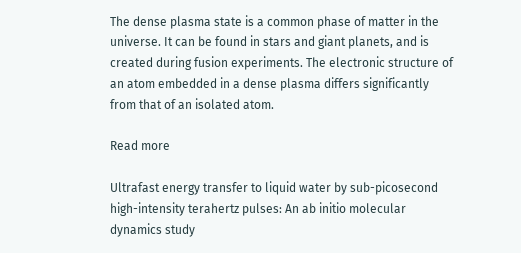The dense plasma state is a common phase of matter in the universe. It can be found in stars and giant planets, and is created during fusion experiments. The electronic structure of an atom embedded in a dense plasma differs significantly from that of an isolated atom.

Read more

Ultrafast energy transfer to liquid water by sub-picosecond high-intensity terahertz pulses: An ab initio molecular dynamics study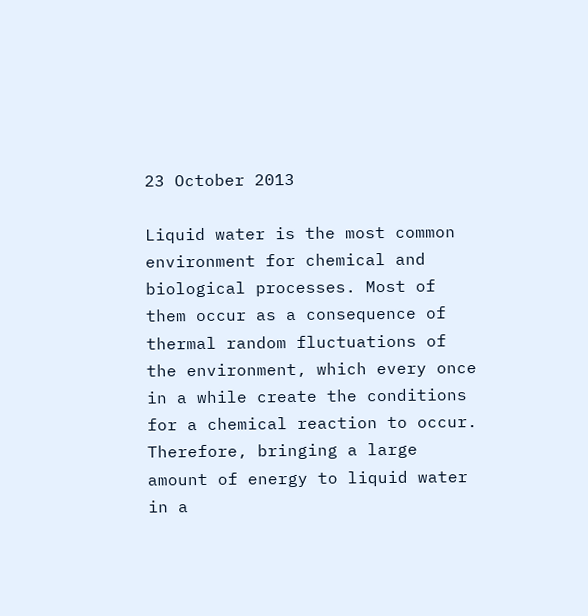23 October 2013

Liquid water is the most common environment for chemical and biological processes. Most of them occur as a consequence of thermal random fluctuations of the environment, which every once in a while create the conditions for a chemical reaction to occur. Therefore, bringing a large amount of energy to liquid water in a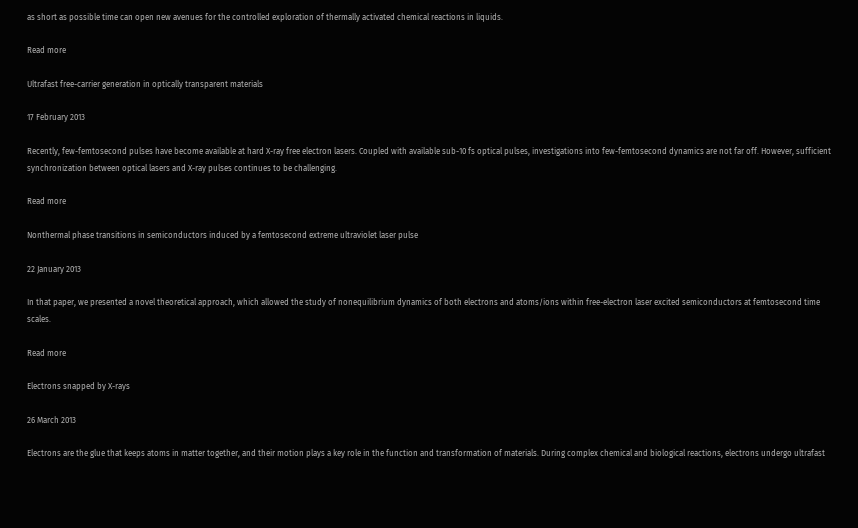as short as possible time can open new avenues for the controlled exploration of thermally activated chemical reactions in liquids.

Read more

Ultrafast free-carrier generation in optically transparent materials

17 February 2013

Recently, few-femtosecond pulses have become available at hard X-ray free electron lasers. Coupled with available sub-10 fs optical pulses, investigations into few-femtosecond dynamics are not far off. However, sufficient synchronization between optical lasers and X-ray pulses continues to be challenging.

Read more

Nonthermal phase transitions in semiconductors induced by a femtosecond extreme ultraviolet laser pulse

22 January 2013

In that paper, we presented a novel theoretical approach, which allowed the study of nonequilibrium dynamics of both electrons and atoms/ions within free-electron laser excited semiconductors at femtosecond time scales.

Read more

Electrons snapped by X-rays

26 March 2013

Electrons are the glue that keeps atoms in matter together, and their motion plays a key role in the function and transformation of materials. During complex chemical and biological reactions, electrons undergo ultrafast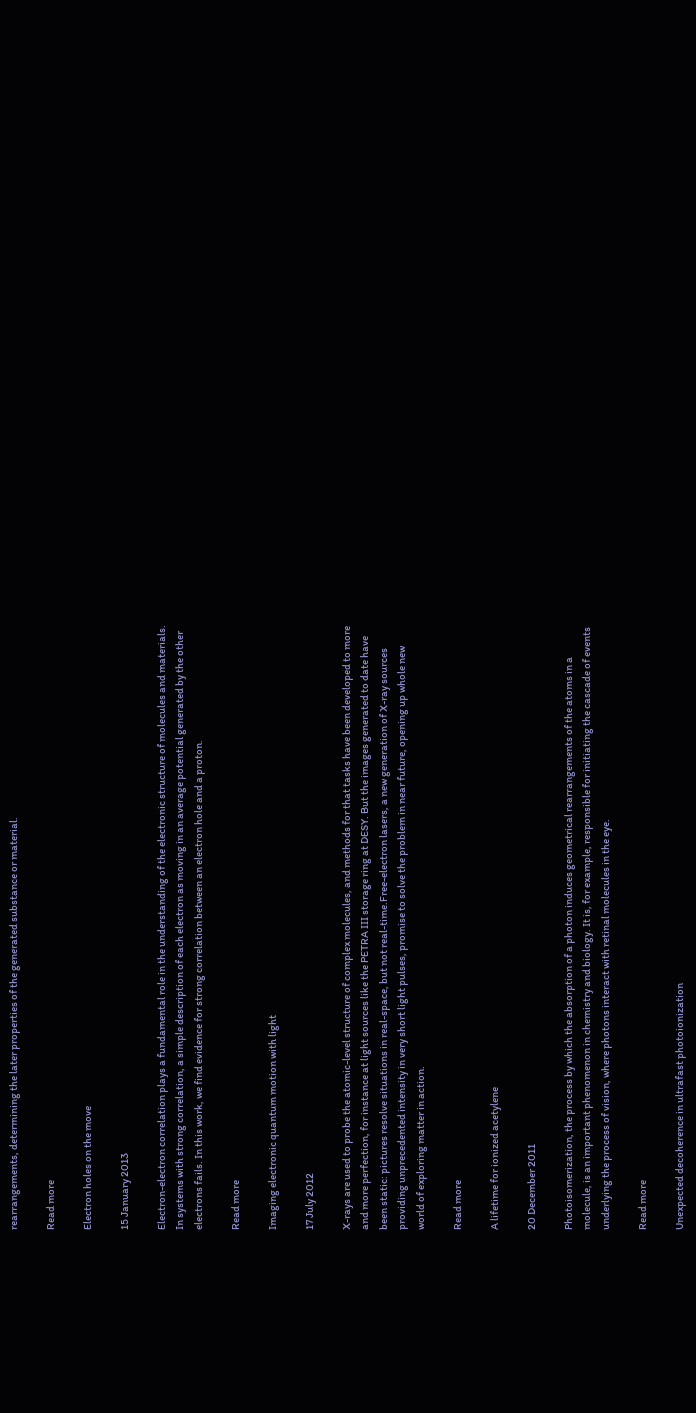rearrangements, determining the later properties of the generated substance or material.

Read more

Electron holes on the move

15 January 2013

Electron-electron correlation plays a fundamental role in the understanding of the electronic structure of molecules and materials. In systems with strong correlation, a simple description of each electron as moving in an average potential generated by the other electrons fails. In this work, we find evidence for strong correlation between an electron hole and a proton.

Read more

Imaging electronic quantum motion with light

17 July 2012

X-rays are used to probe the atomic-level structure of complex molecules, and methods for that tasks have been developed to more and more perfection, for instance at light sources like the PETRA III storage ring at DESY. But the images generated to date have been static: pictures resolve situations in real-space, but not real-time.Free-electron lasers, a new generation of X-ray sources providing unprecedented intensity in very short light pulses, promise to solve the problem in near future, opening up whole new world of exploring matter in action.

Read more

A lifetime for ionized acetylene

20 December 2011

Photoisomerization, the process by which the absorption of a photon induces geometrical rearrangements of the atoms in a molecule, is an important phenomenon in chemistry and biology. It is, for example, responsible for initiating the cascade of events underlying the process of vision, where photons interact with retinal molecules in the eye.

Read more

Unexpected decoherence in ultrafast photoionization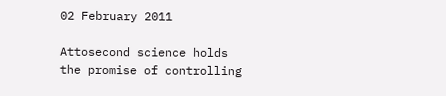02 February 2011

Attosecond science holds the promise of controlling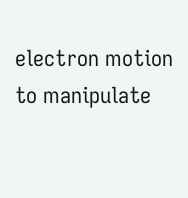electron motion to manipulate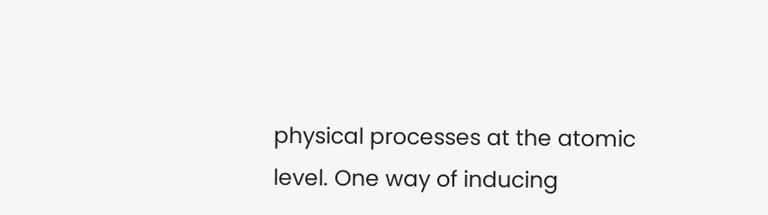physical processes at the atomic level. One way of inducing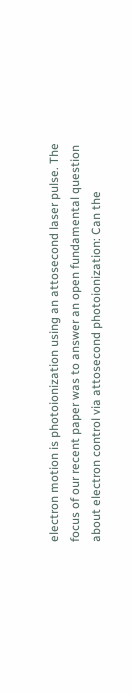electron motion is photoionization using an attosecond laser pulse. The focus of our recent paper was to answer an open fundamental question about electron control via attosecond photoionization: Can the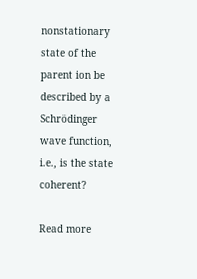nonstationary state of the parent ion be described by a Schrödinger wave function, i.e., is the state coherent?

Read more